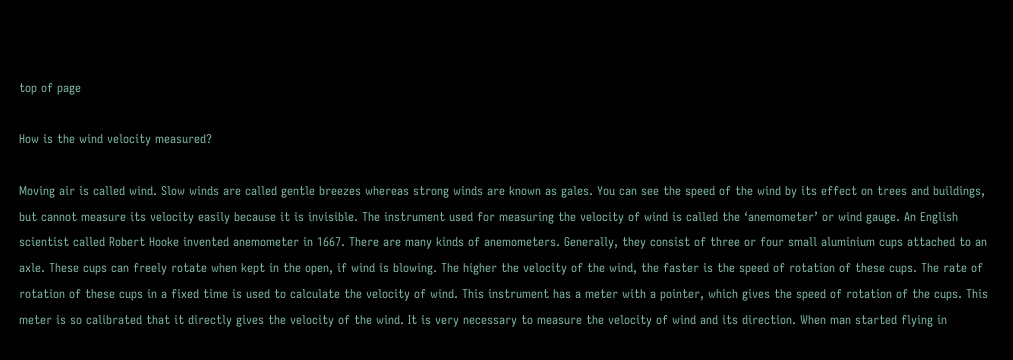top of page

How is the wind velocity measured?

Moving air is called wind. Slow winds are called gentle breezes whereas strong winds are known as gales. You can see the speed of the wind by its effect on trees and buildings, but cannot measure its velocity easily because it is invisible. The instrument used for measuring the velocity of wind is called the ‘anemometer’ or wind gauge. An English scientist called Robert Hooke invented anemometer in 1667. There are many kinds of anemometers. Generally, they consist of three or four small aluminium cups attached to an axle. These cups can freely rotate when kept in the open, if wind is blowing. The higher the velocity of the wind, the faster is the speed of rotation of these cups. The rate of rotation of these cups in a fixed time is used to calculate the velocity of wind. This instrument has a meter with a pointer, which gives the speed of rotation of the cups. This meter is so calibrated that it directly gives the velocity of the wind. It is very necessary to measure the velocity of wind and its direction. When man started flying in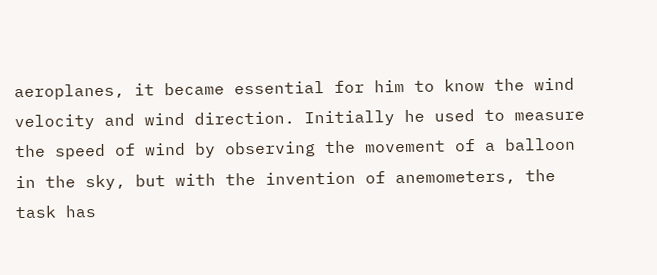aeroplanes, it became essential for him to know the wind velocity and wind direction. Initially he used to measure the speed of wind by observing the movement of a balloon in the sky, but with the invention of anemometers, the task has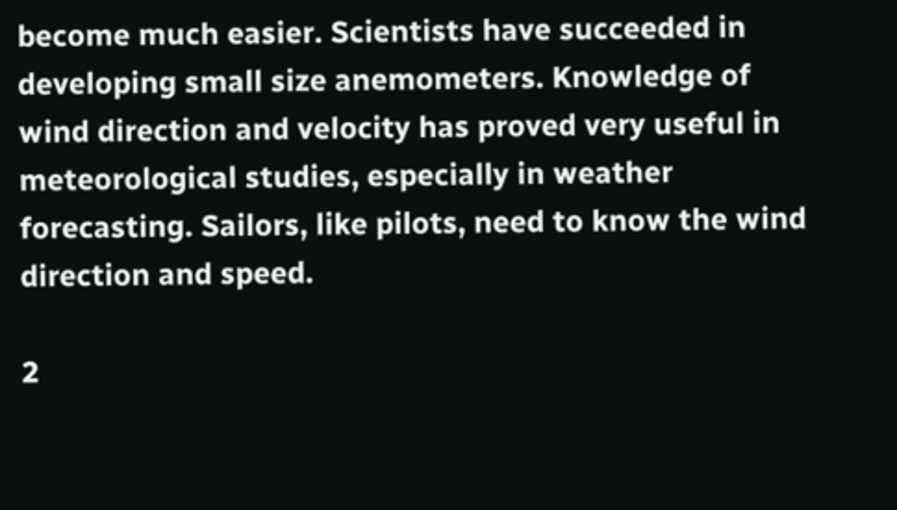become much easier. Scientists have succeeded in developing small size anemometers. Knowledge of wind direction and velocity has proved very useful in meteorological studies, especially in weather forecasting. Sailors, like pilots, need to know the wind direction and speed.

2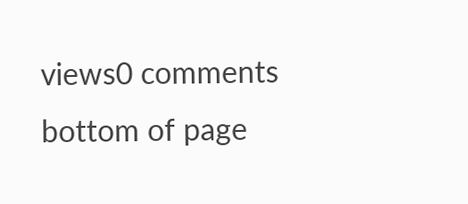views0 comments
bottom of page